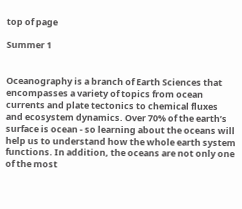top of page

Summer 1


Oceanography is a branch of Earth Sciences that encompasses a variety of topics from ocean currents and plate tectonics to chemical fluxes and ecosystem dynamics. Over 70% of the earth’s surface is ocean - so learning about the oceans will help us to understand how the whole earth system functions. In addition, the oceans are not only one of the most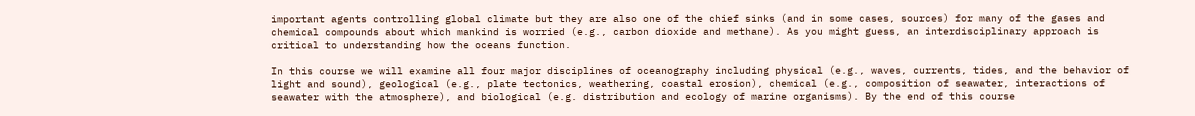important agents controlling global climate but they are also one of the chief sinks (and in some cases, sources) for many of the gases and chemical compounds about which mankind is worried (e.g., carbon dioxide and methane). As you might guess, an interdisciplinary approach is critical to understanding how the oceans function.

In this course we will examine all four major disciplines of oceanography including physical (e.g., waves, currents, tides, and the behavior of light and sound), geological (e.g., plate tectonics, weathering, coastal erosion), chemical (e.g., composition of seawater, interactions of seawater with the atmosphere), and biological (e.g. distribution and ecology of marine organisms). By the end of this course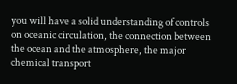you will have a solid understanding of controls on oceanic circulation, the connection between the ocean and the atmosphere, the major chemical transport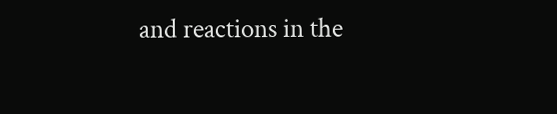and reactions in the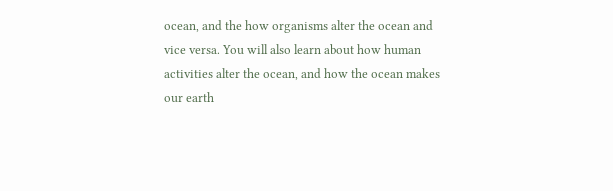ocean, and the how organisms alter the ocean and vice versa. You will also learn about how human activities alter the ocean, and how the ocean makes our earth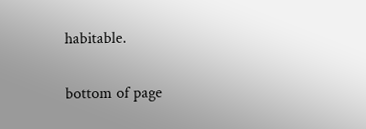habitable.

bottom of page